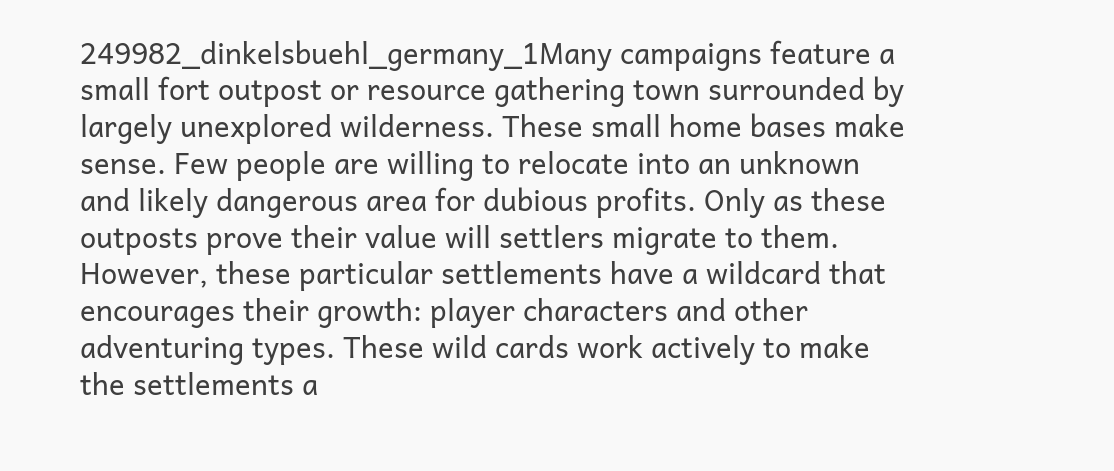249982_dinkelsbuehl_germany_1Many campaigns feature a small fort outpost or resource gathering town surrounded by largely unexplored wilderness. These small home bases make sense. Few people are willing to relocate into an unknown and likely dangerous area for dubious profits. Only as these outposts prove their value will settlers migrate to them. However, these particular settlements have a wildcard that encourages their growth: player characters and other adventuring types. These wild cards work actively to make the settlements a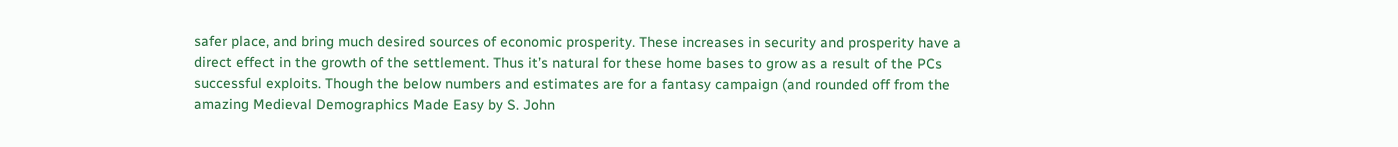safer place, and bring much desired sources of economic prosperity. These increases in security and prosperity have a direct effect in the growth of the settlement. Thus it’s natural for these home bases to grow as a result of the PCs successful exploits. Though the below numbers and estimates are for a fantasy campaign (and rounded off from the amazing Medieval Demographics Made Easy by S. John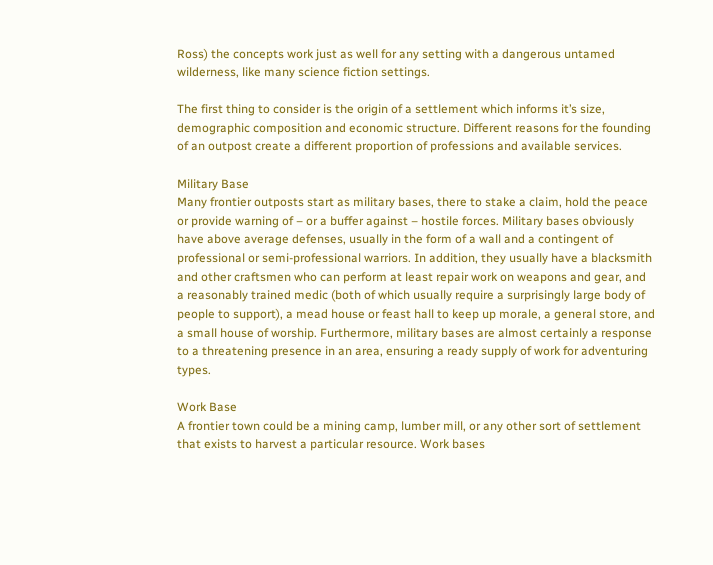Ross) the concepts work just as well for any setting with a dangerous untamed wilderness, like many science fiction settings.

The first thing to consider is the origin of a settlement which informs it’s size, demographic composition and economic structure. Different reasons for the founding of an outpost create a different proportion of professions and available services.

Military Base
Many frontier outposts start as military bases, there to stake a claim, hold the peace or provide warning of – or a buffer against – hostile forces. Military bases obviously have above average defenses, usually in the form of a wall and a contingent of professional or semi-professional warriors. In addition, they usually have a blacksmith and other craftsmen who can perform at least repair work on weapons and gear, and a reasonably trained medic (both of which usually require a surprisingly large body of people to support), a mead house or feast hall to keep up morale, a general store, and a small house of worship. Furthermore, military bases are almost certainly a response to a threatening presence in an area, ensuring a ready supply of work for adventuring types.

Work Base
A frontier town could be a mining camp, lumber mill, or any other sort of settlement that exists to harvest a particular resource. Work bases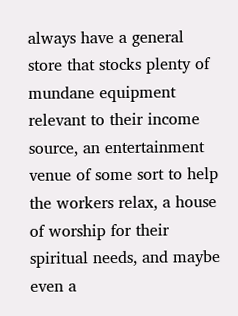always have a general store that stocks plenty of mundane equipment relevant to their income source, an entertainment venue of some sort to help the workers relax, a house of worship for their spiritual needs, and maybe even a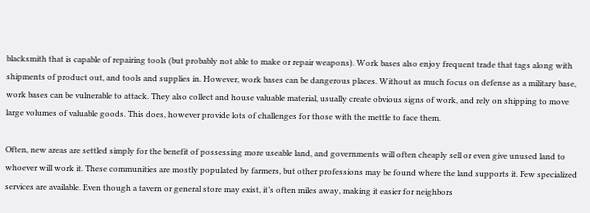blacksmith that is capable of repairing tools (but probably not able to make or repair weapons). Work bases also enjoy frequent trade that tags along with shipments of product out, and tools and supplies in. However, work bases can be dangerous places. Without as much focus on defense as a military base, work bases can be vulnerable to attack. They also collect and house valuable material, usually create obvious signs of work, and rely on shipping to move large volumes of valuable goods. This does, however provide lots of challenges for those with the mettle to face them.

Often, new areas are settled simply for the benefit of possessing more useable land, and governments will often cheaply sell or even give unused land to whoever will work it. These communities are mostly populated by farmers, but other professions may be found where the land supports it. Few specialized services are available. Even though a tavern or general store may exist, it’s often miles away, making it easier for neighbors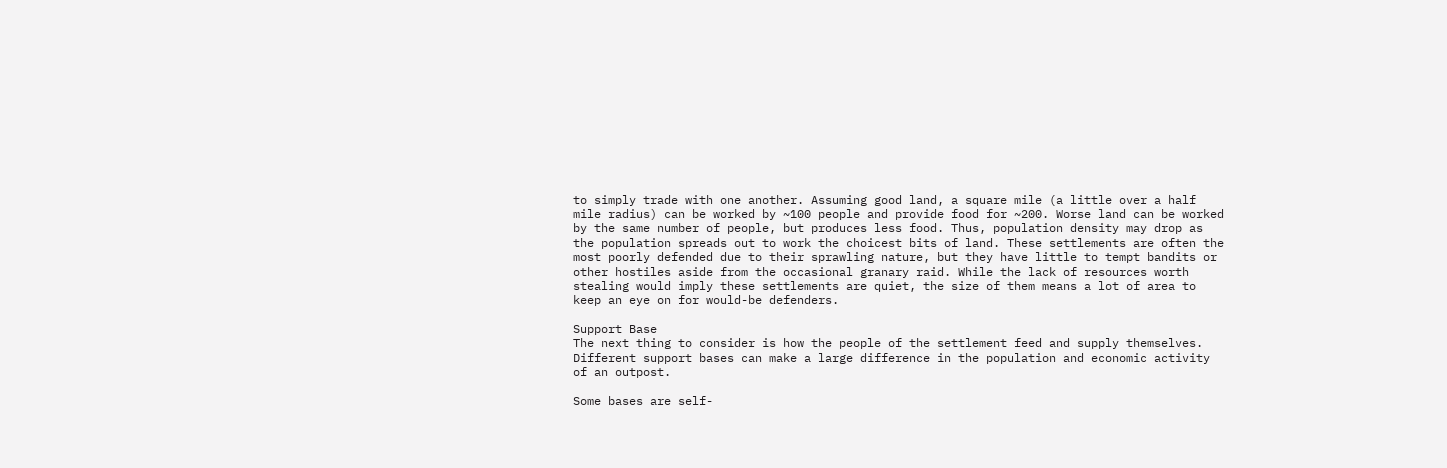to simply trade with one another. Assuming good land, a square mile (a little over a half mile radius) can be worked by ~100 people and provide food for ~200. Worse land can be worked by the same number of people, but produces less food. Thus, population density may drop as the population spreads out to work the choicest bits of land. These settlements are often the most poorly defended due to their sprawling nature, but they have little to tempt bandits or other hostiles aside from the occasional granary raid. While the lack of resources worth stealing would imply these settlements are quiet, the size of them means a lot of area to keep an eye on for would-be defenders.

Support Base
The next thing to consider is how the people of the settlement feed and supply themselves. Different support bases can make a large difference in the population and economic activity of an outpost.

Some bases are self-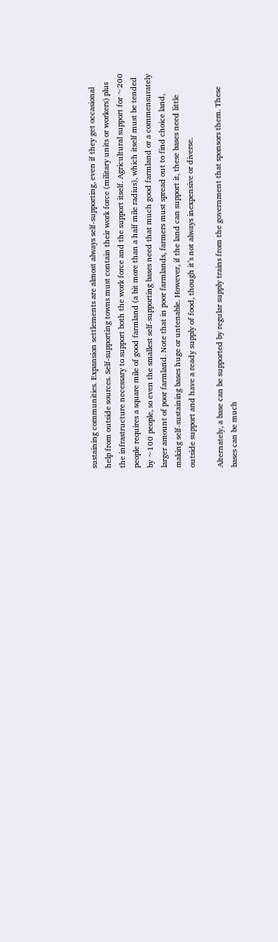sustaining communities. Expansion settlements are almost always self-supporting, even if they get occasional help from outside sources. Self-supporting towns must contain their work force (military units or workers) plus the infrastructure necessary to support both the work force and the support itself. Agricultural support for ~200 people requires a square mile of good farmland (a bit more than a half mile radius), which itself must be tended by ~100 people, so even the smallest self-supporting bases need that much good farmland or a commensurately larger amount of poor farmland. Note that in poor farmlands, farmers must spread out to find choice land, making self-sustaining bases huge or untenable. However, if the land can support it, these bases need little outside support and have a ready supply of food, though it’s not always inexpensive or diverse.

Alternately, a base can be supported by regular supply trains from the government that sponsors them. These bases can be much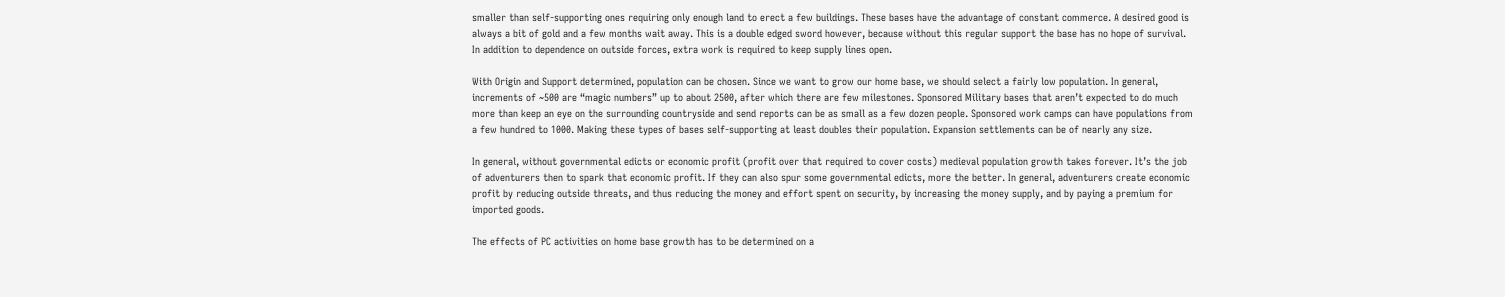smaller than self-supporting ones requiring only enough land to erect a few buildings. These bases have the advantage of constant commerce. A desired good is always a bit of gold and a few months wait away. This is a double edged sword however, because without this regular support the base has no hope of survival. In addition to dependence on outside forces, extra work is required to keep supply lines open.

With Origin and Support determined, population can be chosen. Since we want to grow our home base, we should select a fairly low population. In general, increments of ~500 are “magic numbers” up to about 2500, after which there are few milestones. Sponsored Military bases that aren’t expected to do much more than keep an eye on the surrounding countryside and send reports can be as small as a few dozen people. Sponsored work camps can have populations from a few hundred to 1000. Making these types of bases self-supporting at least doubles their population. Expansion settlements can be of nearly any size.

In general, without governmental edicts or economic profit (profit over that required to cover costs) medieval population growth takes forever. It’s the job of adventurers then to spark that economic profit. If they can also spur some governmental edicts, more the better. In general, adventurers create economic profit by reducing outside threats, and thus reducing the money and effort spent on security, by increasing the money supply, and by paying a premium for imported goods.

The effects of PC activities on home base growth has to be determined on a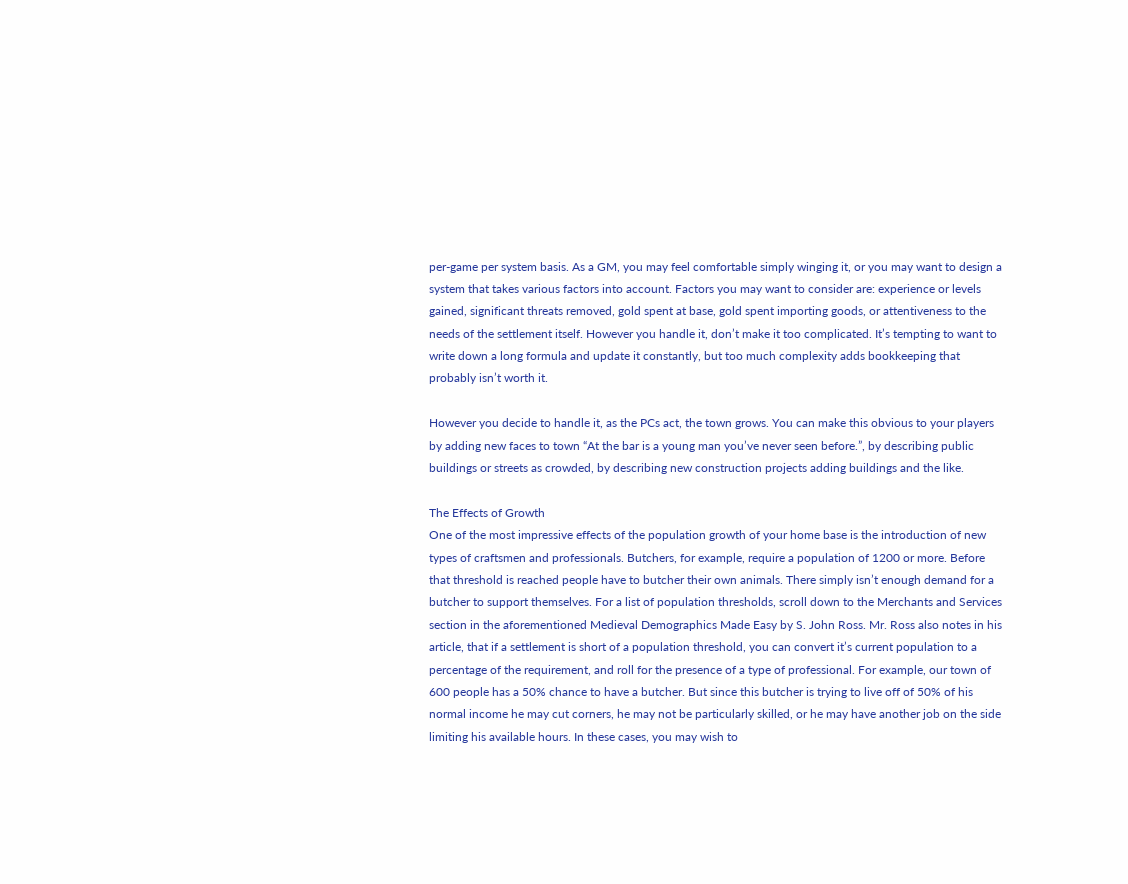per-game per system basis. As a GM, you may feel comfortable simply winging it, or you may want to design a system that takes various factors into account. Factors you may want to consider are: experience or levels gained, significant threats removed, gold spent at base, gold spent importing goods, or attentiveness to the needs of the settlement itself. However you handle it, don’t make it too complicated. It’s tempting to want to write down a long formula and update it constantly, but too much complexity adds bookkeeping that probably isn’t worth it.

However you decide to handle it, as the PCs act, the town grows. You can make this obvious to your players by adding new faces to town “At the bar is a young man you’ve never seen before.”, by describing public buildings or streets as crowded, by describing new construction projects adding buildings and the like.

The Effects of Growth
One of the most impressive effects of the population growth of your home base is the introduction of new types of craftsmen and professionals. Butchers, for example, require a population of 1200 or more. Before that threshold is reached people have to butcher their own animals. There simply isn’t enough demand for a butcher to support themselves. For a list of population thresholds, scroll down to the Merchants and Services section in the aforementioned Medieval Demographics Made Easy by S. John Ross. Mr. Ross also notes in his article, that if a settlement is short of a population threshold, you can convert it’s current population to a percentage of the requirement, and roll for the presence of a type of professional. For example, our town of 600 people has a 50% chance to have a butcher. But since this butcher is trying to live off of 50% of his normal income he may cut corners, he may not be particularly skilled, or he may have another job on the side limiting his available hours. In these cases, you may wish to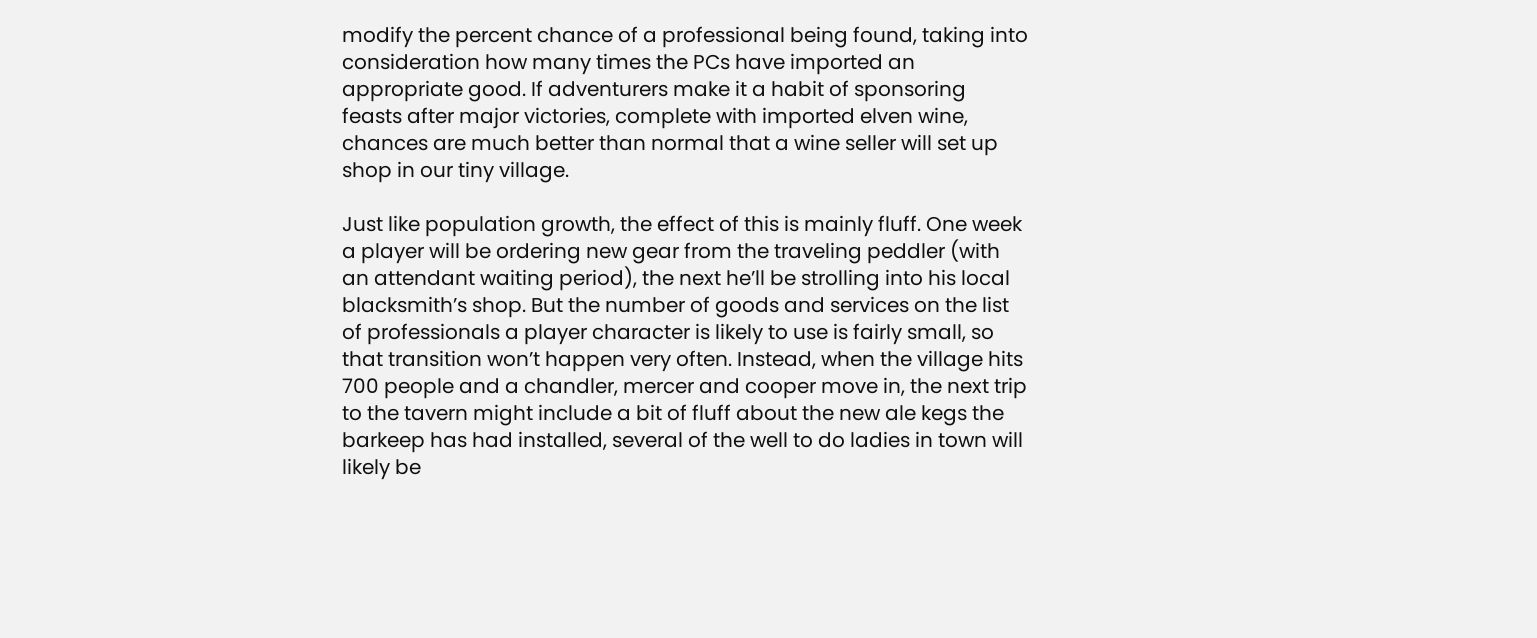modify the percent chance of a professional being found, taking into consideration how many times the PCs have imported an appropriate good. If adventurers make it a habit of sponsoring feasts after major victories, complete with imported elven wine, chances are much better than normal that a wine seller will set up shop in our tiny village.

Just like population growth, the effect of this is mainly fluff. One week a player will be ordering new gear from the traveling peddler (with an attendant waiting period), the next he’ll be strolling into his local blacksmith’s shop. But the number of goods and services on the list of professionals a player character is likely to use is fairly small, so that transition won’t happen very often. Instead, when the village hits 700 people and a chandler, mercer and cooper move in, the next trip to the tavern might include a bit of fluff about the new ale kegs the barkeep has had installed, several of the well to do ladies in town will likely be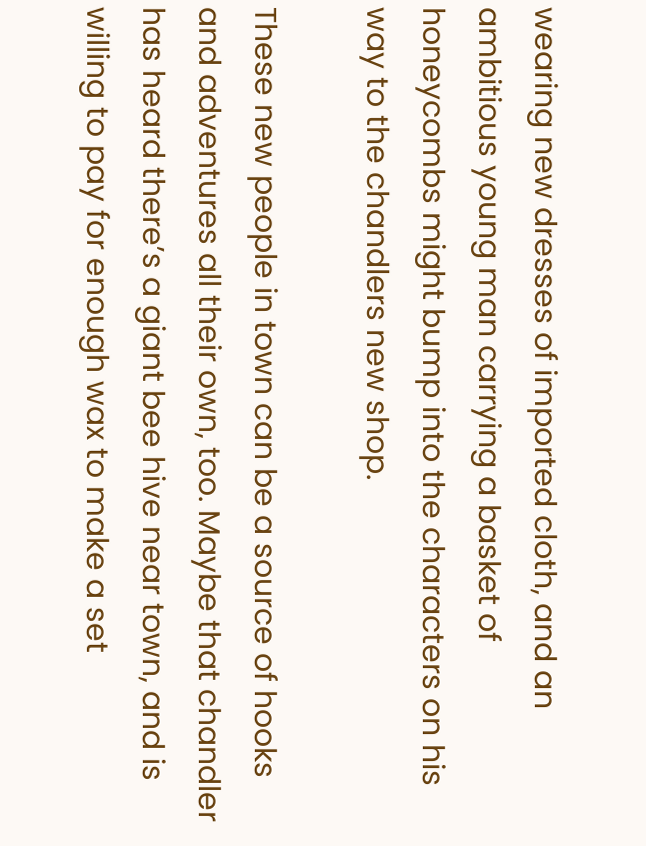wearing new dresses of imported cloth, and an ambitious young man carrying a basket of honeycombs might bump into the characters on his way to the chandlers new shop.

These new people in town can be a source of hooks and adventures all their own, too. Maybe that chandler has heard there’s a giant bee hive near town, and is willing to pay for enough wax to make a set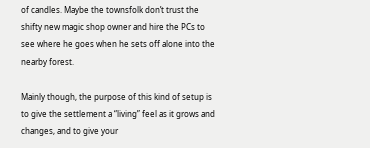of candles. Maybe the townsfolk don’t trust the shifty new magic shop owner and hire the PCs to see where he goes when he sets off alone into the nearby forest.

Mainly though, the purpose of this kind of setup is to give the settlement a “living” feel as it grows and changes, and to give your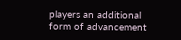players an additional form of advancement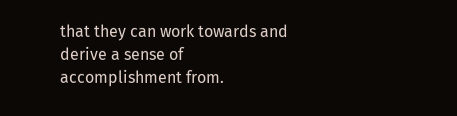that they can work towards and derive a sense of accomplishment from.